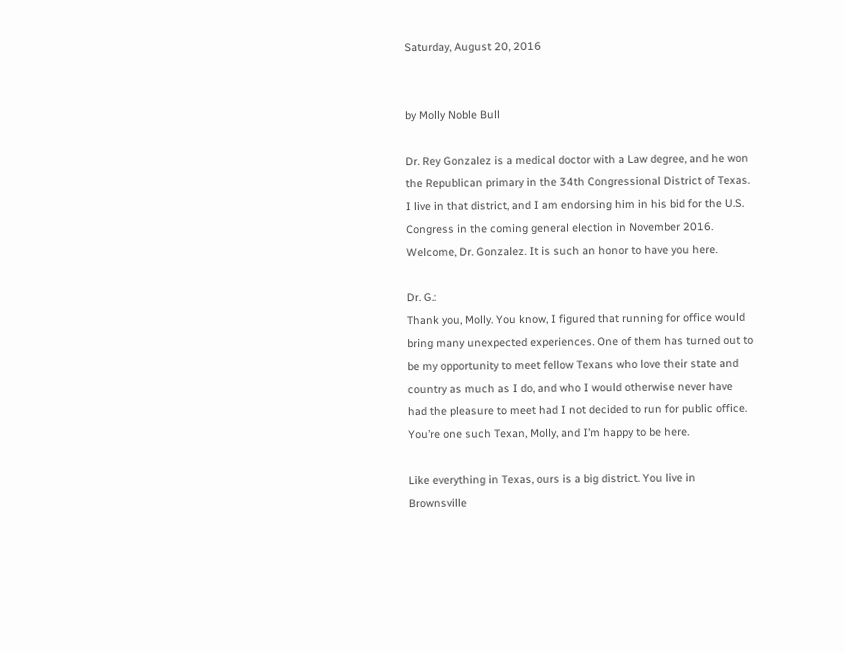Saturday, August 20, 2016


by Molly Noble Bull

Dr. Rey Gonzalez is a medical doctor with a Law degree, and he won the Republican primary in the 34th Congressional District of Texas. I live in that district, and I am endorsing him in his bid for the U.S. Congress in the coming general election in November 2016.
Welcome, Dr. Gonzalez. It is such an honor to have you here.

Dr. G.:
Thank you, Molly. You know, I figured that running for office would bring many unexpected experiences. One of them has turned out to be my opportunity to meet fellow Texans who love their state and country as much as I do, and who I would otherwise never have had the pleasure to meet had I not decided to run for public office. You’re one such Texan, Molly, and I’m happy to be here.

Like everything in Texas, ours is a big district. You live in Brownsville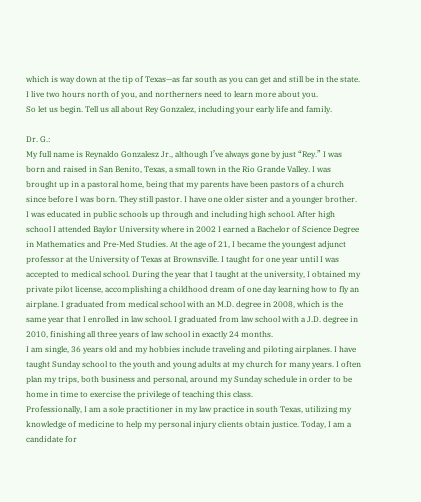which is way down at the tip of Texas—as far south as you can get and still be in the state. I live two hours north of you, and northerners need to learn more about you.
So let us begin. Tell us all about Rey Gonzalez, including your early life and family.

Dr. G.:
My full name is Reynaldo Gonzalesz Jr., although I’ve always gone by just “Rey.” I was born and raised in San Benito, Texas, a small town in the Rio Grande Valley. I was brought up in a pastoral home, being that my parents have been pastors of a church since before I was born. They still pastor. I have one older sister and a younger brother. I was educated in public schools up through and including high school. After high school I attended Baylor University where in 2002 I earned a Bachelor of Science Degree in Mathematics and Pre-Med Studies. At the age of 21, I became the youngest adjunct professor at the University of Texas at Brownsville. I taught for one year until I was accepted to medical school. During the year that I taught at the university, I obtained my private pilot license, accomplishing a childhood dream of one day learning how to fly an airplane. I graduated from medical school with an M.D. degree in 2008, which is the same year that I enrolled in law school. I graduated from law school with a J.D. degree in 2010, finishing all three years of law school in exactly 24 months.
I am single, 36 years old and my hobbies include traveling and piloting airplanes. I have taught Sunday school to the youth and young adults at my church for many years. I often plan my trips, both business and personal, around my Sunday schedule in order to be home in time to exercise the privilege of teaching this class.
Professionally, I am a sole practitioner in my law practice in south Texas, utilizing my knowledge of medicine to help my personal injury clients obtain justice. Today, I am a candidate for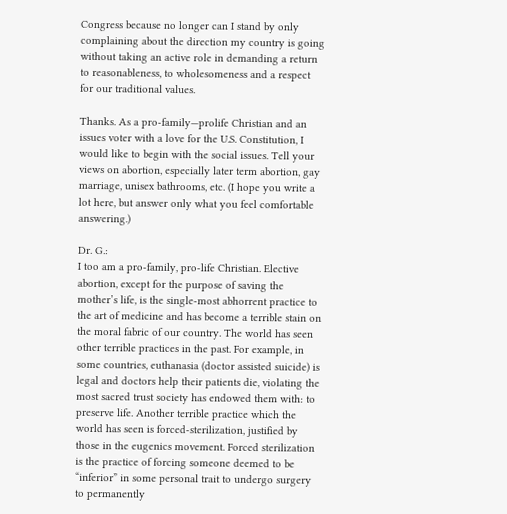Congress because no longer can I stand by only complaining about the direction my country is going without taking an active role in demanding a return to reasonableness, to wholesomeness and a respect for our traditional values.

Thanks. As a pro-family—prolife Christian and an issues voter with a love for the U.S. Constitution, I would like to begin with the social issues. Tell your views on abortion, especially later term abortion, gay marriage, unisex bathrooms, etc. (I hope you write a lot here, but answer only what you feel comfortable answering.)

Dr. G.:
I too am a pro-family, pro-life Christian. Elective abortion, except for the purpose of saving the mother’s life, is the single-most abhorrent practice to the art of medicine and has become a terrible stain on the moral fabric of our country. The world has seen other terrible practices in the past. For example, in some countries, euthanasia (doctor assisted suicide) is legal and doctors help their patients die, violating the most sacred trust society has endowed them with: to preserve life. Another terrible practice which the world has seen is forced-sterilization, justified by those in the eugenics movement. Forced sterilization is the practice of forcing someone deemed to be “inferior” in some personal trait to undergo surgery to permanently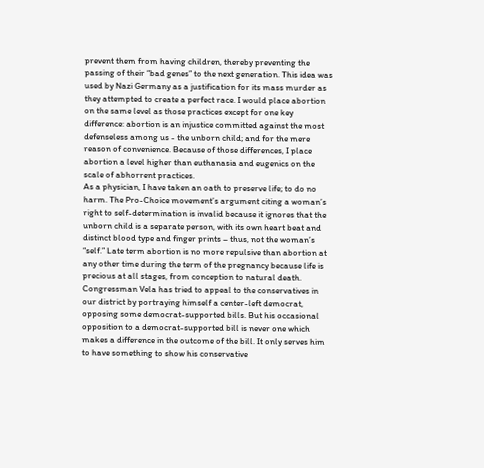prevent them from having children, thereby preventing the passing of their “bad genes” to the next generation. This idea was used by Nazi Germany as a justification for its mass murder as they attempted to create a perfect race. I would place abortion on the same level as those practices except for one key difference: abortion is an injustice committed against the most defenseless among us - the unborn child; and for the mere reason of convenience. Because of those differences, I place abortion a level higher than euthanasia and eugenics on the scale of abhorrent practices.
As a physician, I have taken an oath to preserve life; to do no harm. The Pro-Choice movement’s argument citing a woman’s right to self-determination is invalid because it ignores that the unborn child is a separate person, with its own heart beat and distinct blood type and finger prints – thus, not the woman’s “self.” Late term abortion is no more repulsive than abortion at any other time during the term of the pregnancy because life is precious at all stages, from conception to natural death.
Congressman Vela has tried to appeal to the conservatives in our district by portraying himself a center-left democrat, opposing some democrat-supported bills. But his occasional opposition to a democrat-supported bill is never one which makes a difference in the outcome of the bill. It only serves him to have something to show his conservative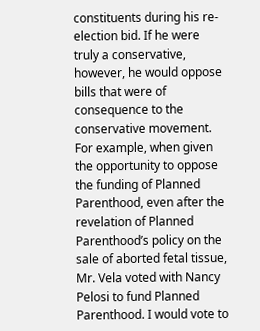constituents during his re-election bid. If he were truly a conservative, however, he would oppose bills that were of consequence to the conservative movement. For example, when given the opportunity to oppose the funding of Planned Parenthood, even after the revelation of Planned Parenthood’s policy on the sale of aborted fetal tissue, Mr. Vela voted with Nancy Pelosi to fund Planned Parenthood. I would vote to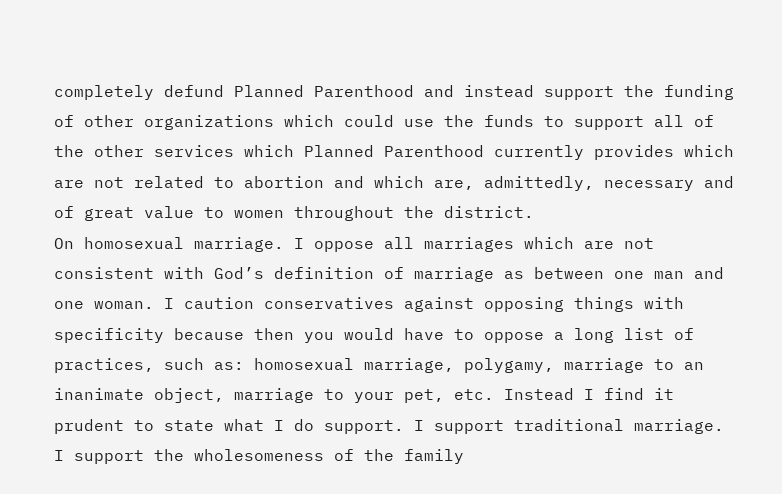completely defund Planned Parenthood and instead support the funding of other organizations which could use the funds to support all of the other services which Planned Parenthood currently provides which are not related to abortion and which are, admittedly, necessary and of great value to women throughout the district.
On homosexual marriage. I oppose all marriages which are not consistent with God’s definition of marriage as between one man and one woman. I caution conservatives against opposing things with specificity because then you would have to oppose a long list of practices, such as: homosexual marriage, polygamy, marriage to an inanimate object, marriage to your pet, etc. Instead I find it prudent to state what I do support. I support traditional marriage. I support the wholesomeness of the family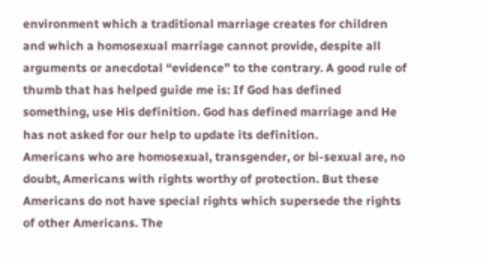environment which a traditional marriage creates for children and which a homosexual marriage cannot provide, despite all arguments or anecdotal “evidence” to the contrary. A good rule of thumb that has helped guide me is: If God has defined something, use His definition. God has defined marriage and He has not asked for our help to update its definition.
Americans who are homosexual, transgender, or bi-sexual are, no doubt, Americans with rights worthy of protection. But these Americans do not have special rights which supersede the rights of other Americans. The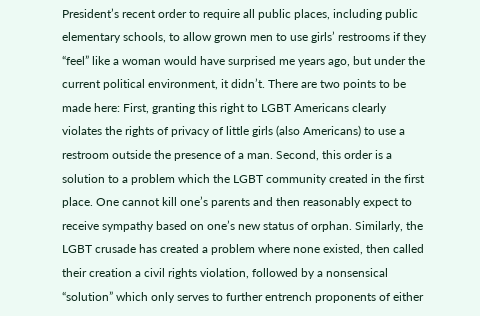President’s recent order to require all public places, including public elementary schools, to allow grown men to use girls’ restrooms if they “feel” like a woman would have surprised me years ago, but under the current political environment, it didn’t. There are two points to be made here: First, granting this right to LGBT Americans clearly violates the rights of privacy of little girls (also Americans) to use a restroom outside the presence of a man. Second, this order is a solution to a problem which the LGBT community created in the first place. One cannot kill one’s parents and then reasonably expect to receive sympathy based on one’s new status of orphan. Similarly, the LGBT crusade has created a problem where none existed, then called their creation a civil rights violation, followed by a nonsensical “solution” which only serves to further entrench proponents of either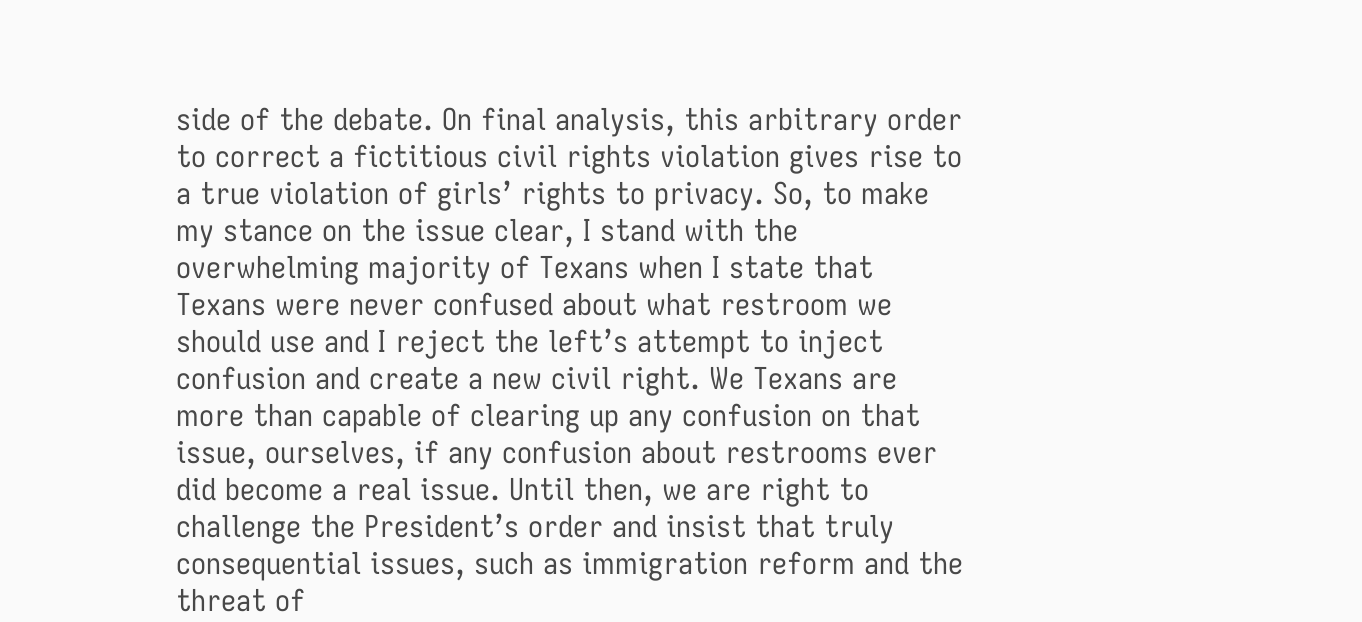side of the debate. On final analysis, this arbitrary order to correct a fictitious civil rights violation gives rise to a true violation of girls’ rights to privacy. So, to make my stance on the issue clear, I stand with the overwhelming majority of Texans when I state that Texans were never confused about what restroom we should use and I reject the left’s attempt to inject confusion and create a new civil right. We Texans are more than capable of clearing up any confusion on that issue, ourselves, if any confusion about restrooms ever did become a real issue. Until then, we are right to challenge the President’s order and insist that truly consequential issues, such as immigration reform and the threat of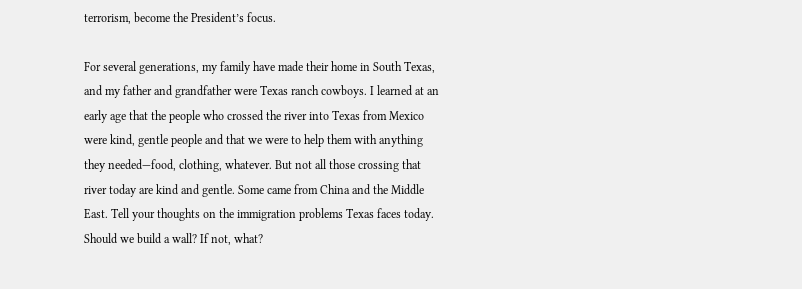terrorism, become the President’s focus.

For several generations, my family have made their home in South Texas, and my father and grandfather were Texas ranch cowboys. I learned at an early age that the people who crossed the river into Texas from Mexico were kind, gentle people and that we were to help them with anything they needed—food, clothing, whatever. But not all those crossing that river today are kind and gentle. Some came from China and the Middle East. Tell your thoughts on the immigration problems Texas faces today. Should we build a wall? If not, what?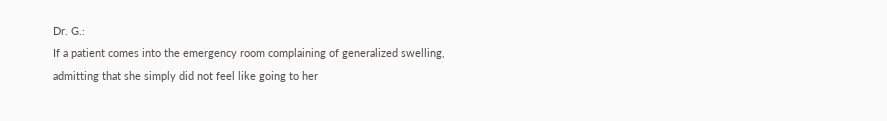Dr. G.:
If a patient comes into the emergency room complaining of generalized swelling, admitting that she simply did not feel like going to her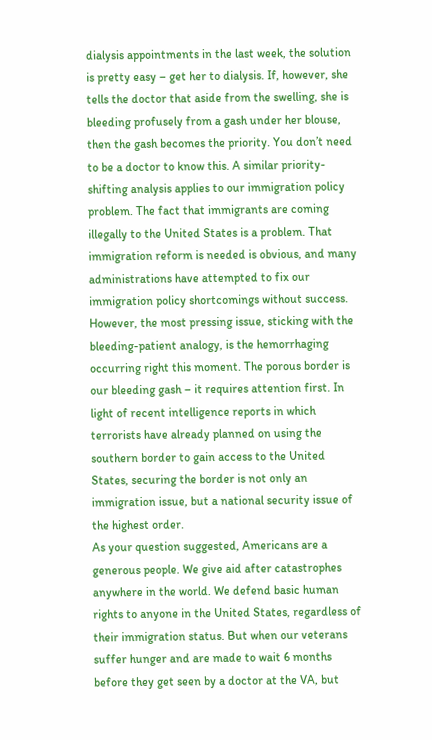dialysis appointments in the last week, the solution is pretty easy – get her to dialysis. If, however, she tells the doctor that aside from the swelling, she is bleeding profusely from a gash under her blouse, then the gash becomes the priority. You don’t need to be a doctor to know this. A similar priority-shifting analysis applies to our immigration policy problem. The fact that immigrants are coming illegally to the United States is a problem. That immigration reform is needed is obvious, and many administrations have attempted to fix our immigration policy shortcomings without success. However, the most pressing issue, sticking with the bleeding-patient analogy, is the hemorrhaging occurring right this moment. The porous border is our bleeding gash – it requires attention first. In light of recent intelligence reports in which terrorists have already planned on using the southern border to gain access to the United States, securing the border is not only an immigration issue, but a national security issue of the highest order.
As your question suggested, Americans are a generous people. We give aid after catastrophes anywhere in the world. We defend basic human rights to anyone in the United States, regardless of their immigration status. But when our veterans suffer hunger and are made to wait 6 months before they get seen by a doctor at the VA, but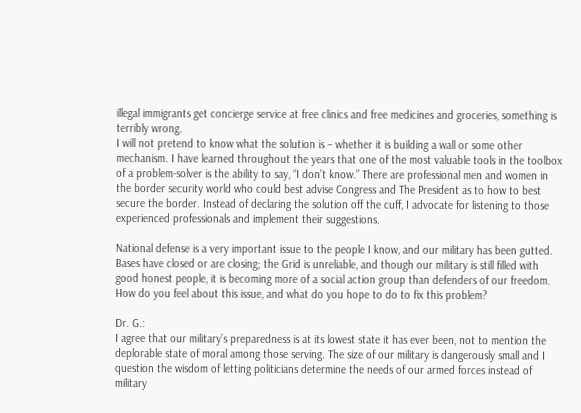illegal immigrants get concierge service at free clinics and free medicines and groceries, something is terribly wrong.
I will not pretend to know what the solution is – whether it is building a wall or some other mechanism. I have learned throughout the years that one of the most valuable tools in the toolbox of a problem-solver is the ability to say, “I don’t know.” There are professional men and women in the border security world who could best advise Congress and The President as to how to best secure the border. Instead of declaring the solution off the cuff, I advocate for listening to those experienced professionals and implement their suggestions.

National defense is a very important issue to the people I know, and our military has been gutted. Bases have closed or are closing; the Grid is unreliable, and though our military is still filled with good honest people, it is becoming more of a social action group than defenders of our freedom. How do you feel about this issue, and what do you hope to do to fix this problem?

Dr. G.:
I agree that our military’s preparedness is at its lowest state it has ever been, not to mention the deplorable state of moral among those serving. The size of our military is dangerously small and I question the wisdom of letting politicians determine the needs of our armed forces instead of military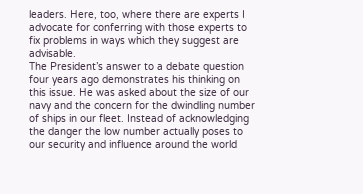leaders. Here, too, where there are experts I advocate for conferring with those experts to fix problems in ways which they suggest are advisable.
The President’s answer to a debate question four years ago demonstrates his thinking on this issue. He was asked about the size of our navy and the concern for the dwindling number of ships in our fleet. Instead of acknowledging the danger the low number actually poses to our security and influence around the world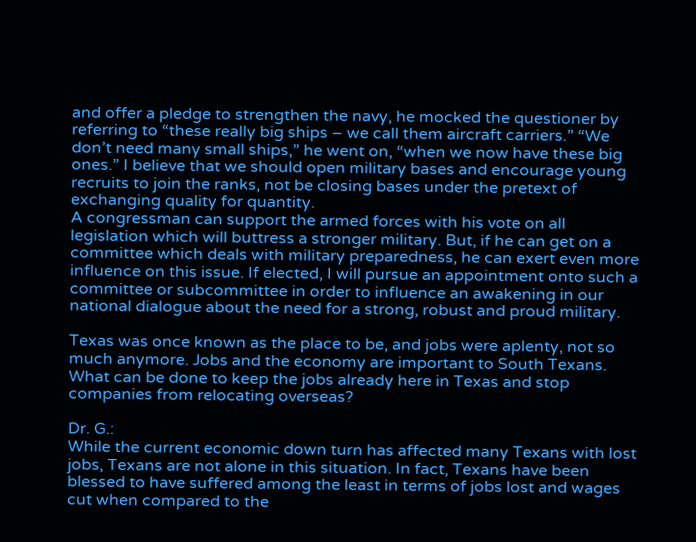and offer a pledge to strengthen the navy, he mocked the questioner by referring to “these really big ships – we call them aircraft carriers.” “We don’t need many small ships,” he went on, “when we now have these big ones.” I believe that we should open military bases and encourage young recruits to join the ranks, not be closing bases under the pretext of exchanging quality for quantity.
A congressman can support the armed forces with his vote on all legislation which will buttress a stronger military. But, if he can get on a committee which deals with military preparedness, he can exert even more influence on this issue. If elected, I will pursue an appointment onto such a committee or subcommittee in order to influence an awakening in our national dialogue about the need for a strong, robust and proud military.

Texas was once known as the place to be, and jobs were aplenty, not so much anymore. Jobs and the economy are important to South Texans. What can be done to keep the jobs already here in Texas and stop companies from relocating overseas?

Dr. G.:
While the current economic down turn has affected many Texans with lost jobs, Texans are not alone in this situation. In fact, Texans have been blessed to have suffered among the least in terms of jobs lost and wages cut when compared to the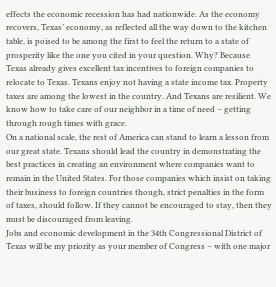effects the economic recession has had nationwide. As the economy recovers, Texas’ economy, as reflected all the way down to the kitchen table, is poised to be among the first to feel the return to a state of prosperity like the one you cited in your question. Why? Because Texas already gives excellent tax incentives to foreign companies to relocate to Texas. Texans enjoy not having a state income tax. Property taxes are among the lowest in the country. And Texans are resilient. We know how to take care of our neighbor in a time of need – getting through rough times with grace.
On a national scale, the rest of America can stand to learn a lesson from our great state. Texans should lead the country in demonstrating the best practices in creating an environment where companies want to remain in the United States. For those companies which insist on taking their business to foreign countries though, strict penalties in the form of taxes, should follow. If they cannot be encouraged to stay, then they must be discouraged from leaving.
Jobs and economic development in the 34th Congressional District of Texas will be my priority as your member of Congress – with one major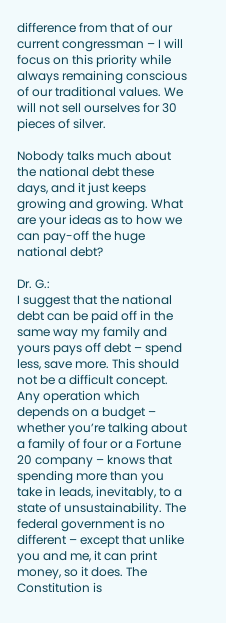difference from that of our current congressman – I will focus on this priority while always remaining conscious of our traditional values. We will not sell ourselves for 30 pieces of silver.

Nobody talks much about the national debt these days, and it just keeps growing and growing. What are your ideas as to how we can pay-off the huge national debt?

Dr. G.:
I suggest that the national debt can be paid off in the same way my family and yours pays off debt – spend less, save more. This should not be a difficult concept. Any operation which depends on a budget – whether you’re talking about a family of four or a Fortune 20 company – knows that spending more than you take in leads, inevitably, to a state of unsustainability. The federal government is no different – except that unlike you and me, it can print money, so it does. The Constitution is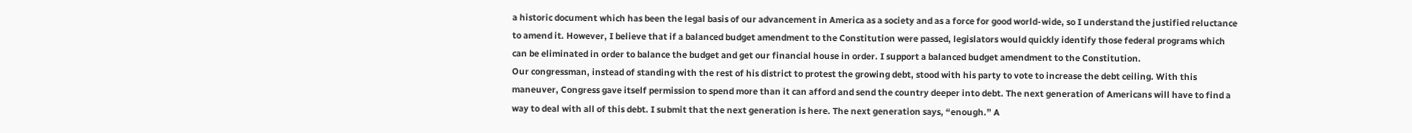a historic document which has been the legal basis of our advancement in America as a society and as a force for good world-wide, so I understand the justified reluctance to amend it. However, I believe that if a balanced budget amendment to the Constitution were passed, legislators would quickly identify those federal programs which can be eliminated in order to balance the budget and get our financial house in order. I support a balanced budget amendment to the Constitution.
Our congressman, instead of standing with the rest of his district to protest the growing debt, stood with his party to vote to increase the debt ceiling. With this maneuver, Congress gave itself permission to spend more than it can afford and send the country deeper into debt. The next generation of Americans will have to find a way to deal with all of this debt. I submit that the next generation is here. The next generation says, “enough.” A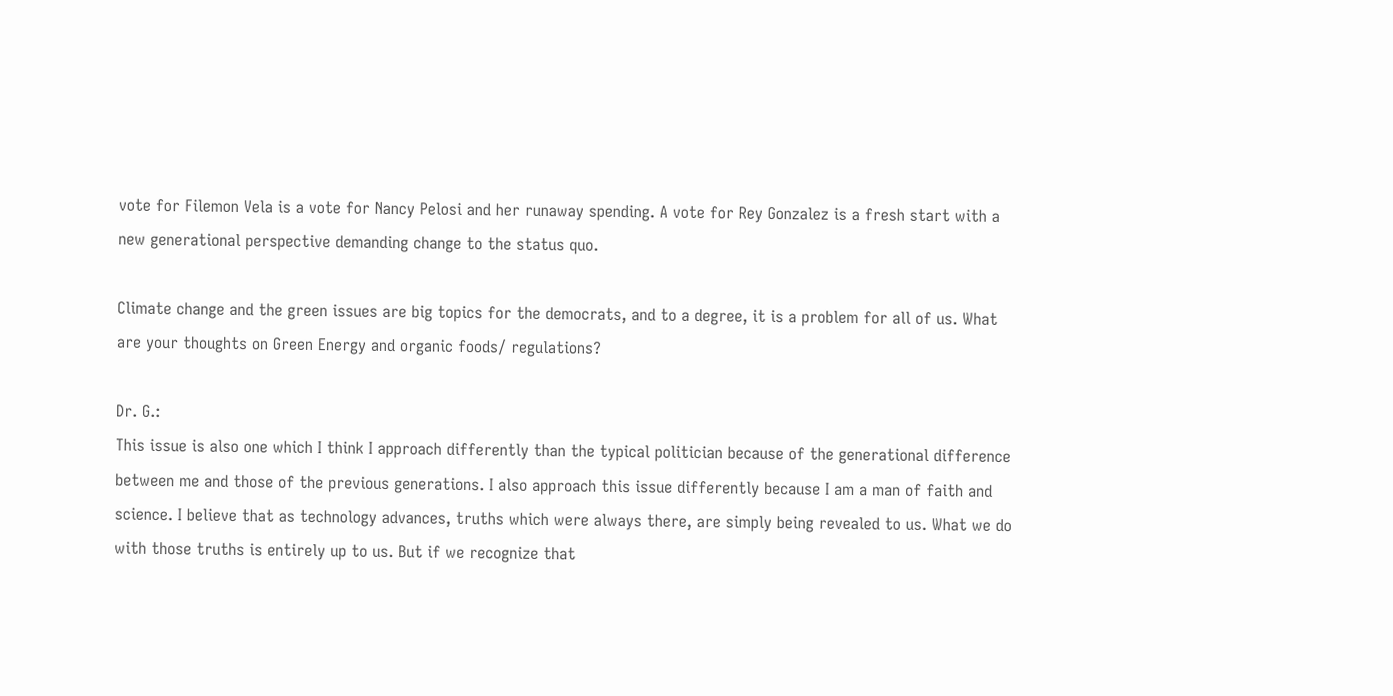vote for Filemon Vela is a vote for Nancy Pelosi and her runaway spending. A vote for Rey Gonzalez is a fresh start with a new generational perspective demanding change to the status quo.

Climate change and the green issues are big topics for the democrats, and to a degree, it is a problem for all of us. What are your thoughts on Green Energy and organic foods/ regulations?

Dr. G.:
This issue is also one which I think I approach differently than the typical politician because of the generational difference between me and those of the previous generations. I also approach this issue differently because I am a man of faith and science. I believe that as technology advances, truths which were always there, are simply being revealed to us. What we do with those truths is entirely up to us. But if we recognize that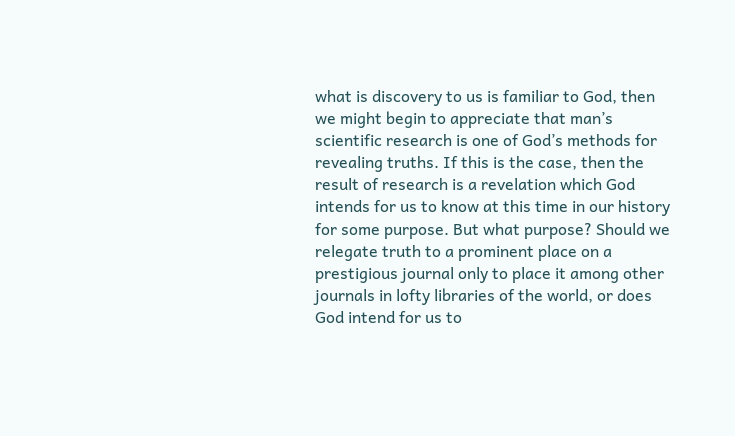what is discovery to us is familiar to God, then we might begin to appreciate that man’s scientific research is one of God’s methods for revealing truths. If this is the case, then the result of research is a revelation which God intends for us to know at this time in our history for some purpose. But what purpose? Should we relegate truth to a prominent place on a prestigious journal only to place it among other journals in lofty libraries of the world, or does God intend for us to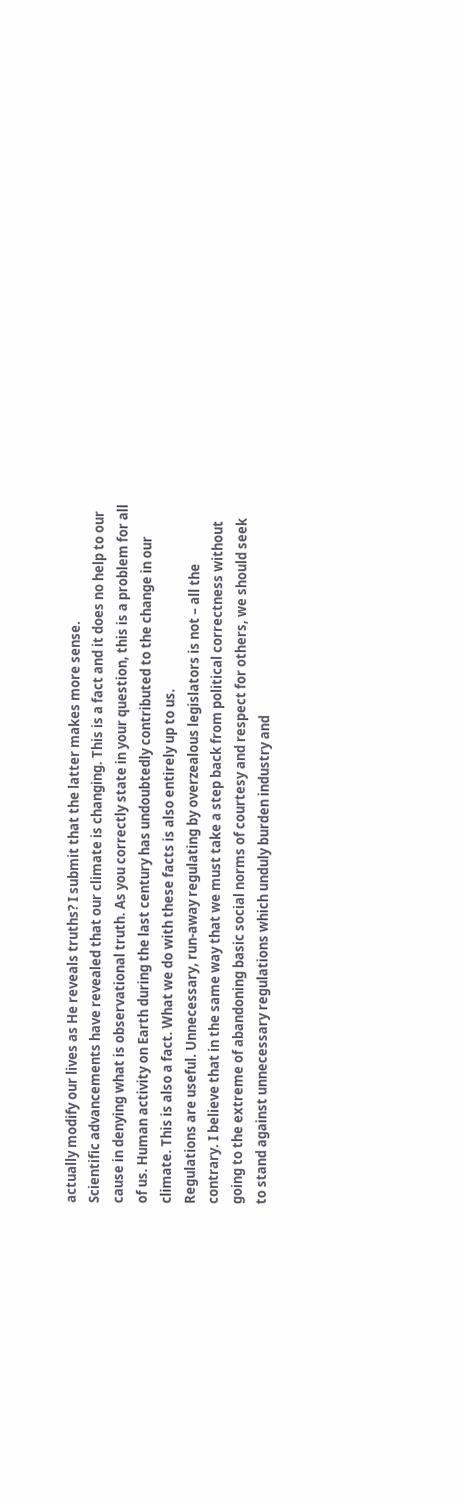actually modify our lives as He reveals truths? I submit that the latter makes more sense.
Scientific advancements have revealed that our climate is changing. This is a fact and it does no help to our cause in denying what is observational truth. As you correctly state in your question, this is a problem for all of us. Human activity on Earth during the last century has undoubtedly contributed to the change in our climate. This is also a fact. What we do with these facts is also entirely up to us.
Regulations are useful. Unnecessary, run-away regulating by overzealous legislators is not – all the contrary. I believe that in the same way that we must take a step back from political correctness without going to the extreme of abandoning basic social norms of courtesy and respect for others, we should seek to stand against unnecessary regulations which unduly burden industry and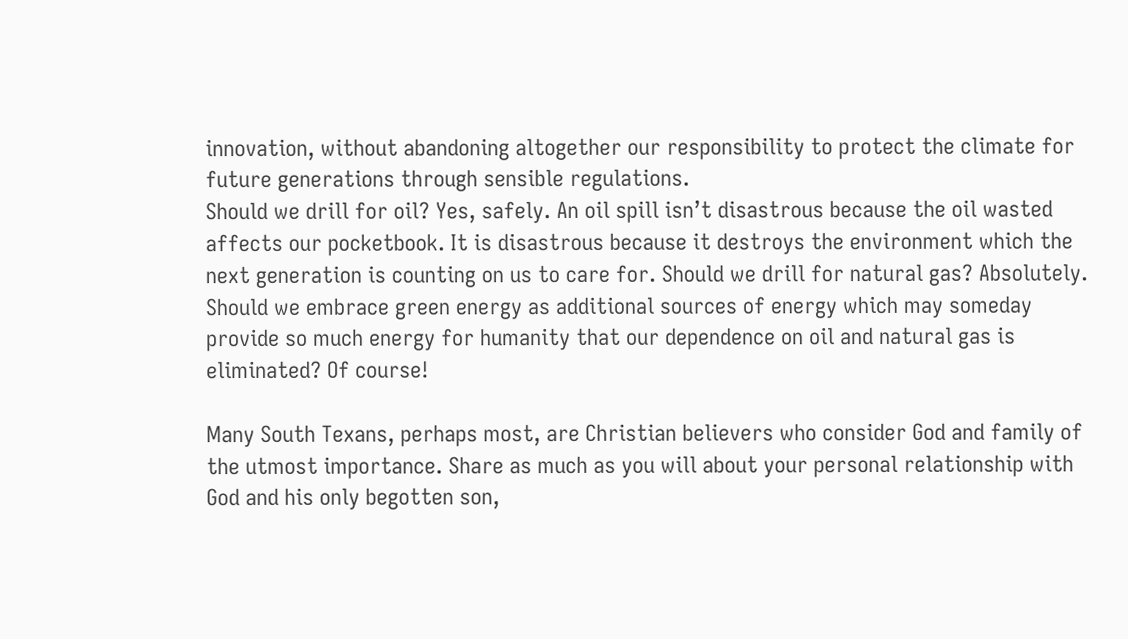innovation, without abandoning altogether our responsibility to protect the climate for future generations through sensible regulations.
Should we drill for oil? Yes, safely. An oil spill isn’t disastrous because the oil wasted affects our pocketbook. It is disastrous because it destroys the environment which the next generation is counting on us to care for. Should we drill for natural gas? Absolutely. Should we embrace green energy as additional sources of energy which may someday provide so much energy for humanity that our dependence on oil and natural gas is eliminated? Of course!

Many South Texans, perhaps most, are Christian believers who consider God and family of the utmost importance. Share as much as you will about your personal relationship with God and his only begotten son,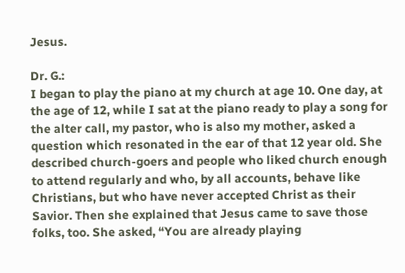Jesus.

Dr. G.:
I began to play the piano at my church at age 10. One day, at the age of 12, while I sat at the piano ready to play a song for the alter call, my pastor, who is also my mother, asked a question which resonated in the ear of that 12 year old. She described church-goers and people who liked church enough to attend regularly and who, by all accounts, behave like Christians, but who have never accepted Christ as their Savior. Then she explained that Jesus came to save those folks, too. She asked, “You are already playing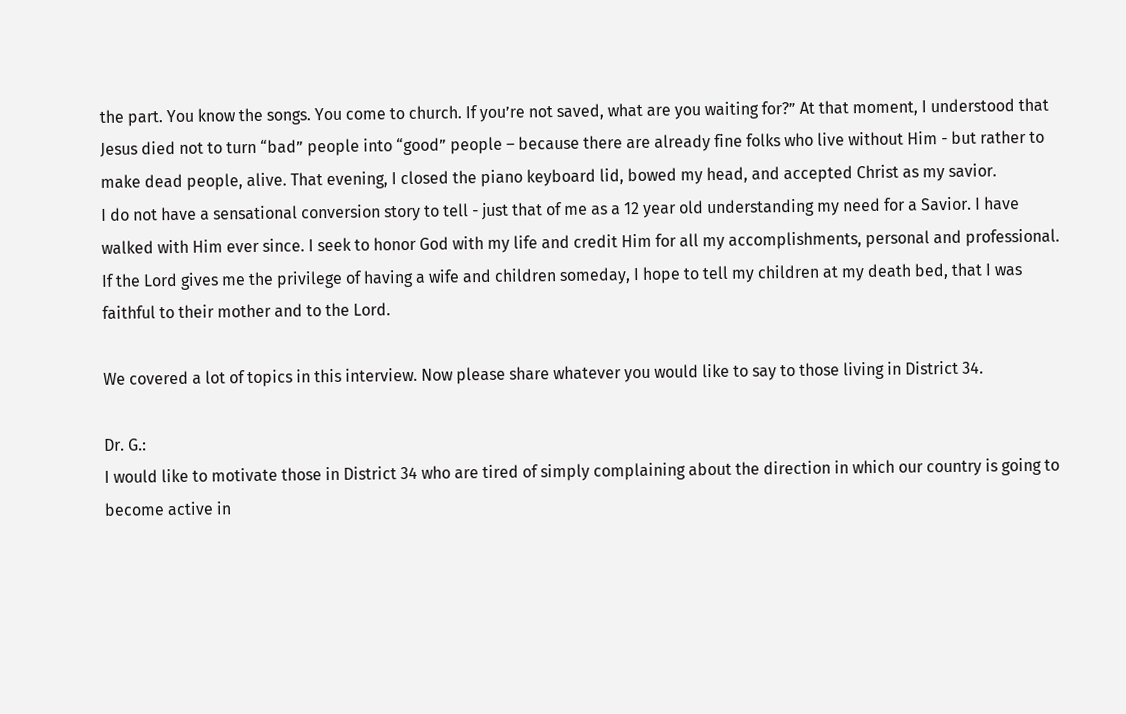the part. You know the songs. You come to church. If you’re not saved, what are you waiting for?” At that moment, I understood that Jesus died not to turn “bad” people into “good” people – because there are already fine folks who live without Him - but rather to make dead people, alive. That evening, I closed the piano keyboard lid, bowed my head, and accepted Christ as my savior.
I do not have a sensational conversion story to tell - just that of me as a 12 year old understanding my need for a Savior. I have walked with Him ever since. I seek to honor God with my life and credit Him for all my accomplishments, personal and professional. If the Lord gives me the privilege of having a wife and children someday, I hope to tell my children at my death bed, that I was faithful to their mother and to the Lord.

We covered a lot of topics in this interview. Now please share whatever you would like to say to those living in District 34.

Dr. G.:
I would like to motivate those in District 34 who are tired of simply complaining about the direction in which our country is going to become active in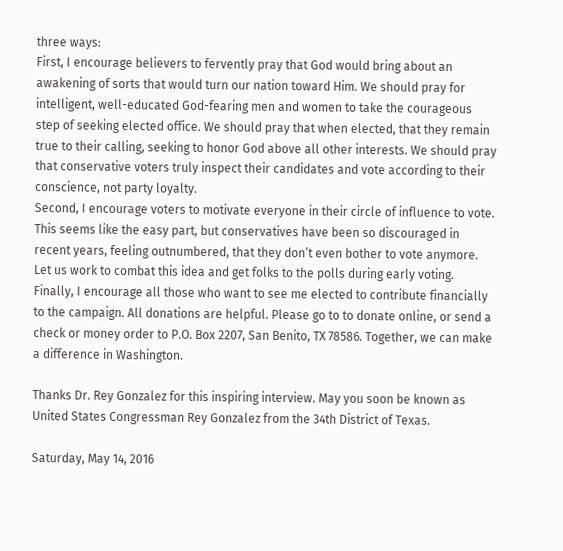three ways:
First, I encourage believers to fervently pray that God would bring about an awakening of sorts that would turn our nation toward Him. We should pray for intelligent, well-educated God-fearing men and women to take the courageous step of seeking elected office. We should pray that when elected, that they remain true to their calling, seeking to honor God above all other interests. We should pray that conservative voters truly inspect their candidates and vote according to their conscience, not party loyalty.
Second, I encourage voters to motivate everyone in their circle of influence to vote. This seems like the easy part, but conservatives have been so discouraged in recent years, feeling outnumbered, that they don’t even bother to vote anymore. Let us work to combat this idea and get folks to the polls during early voting.
Finally, I encourage all those who want to see me elected to contribute financially to the campaign. All donations are helpful. Please go to to donate online, or send a check or money order to P.O. Box 2207, San Benito, TX 78586. Together, we can make a difference in Washington.

Thanks Dr. Rey Gonzalez for this inspiring interview. May you soon be known as United States Congressman Rey Gonzalez from the 34th District of Texas.

Saturday, May 14, 2016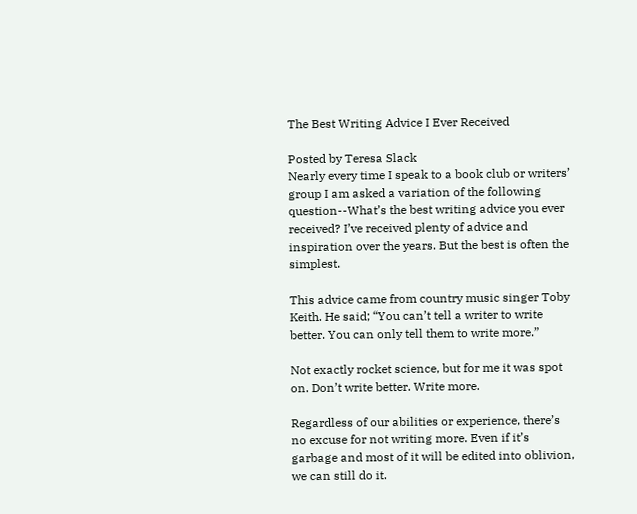The Best Writing Advice I Ever Received

Posted by Teresa Slack
Nearly every time I speak to a book club or writers’ group I am asked a variation of the following question--What’s the best writing advice you ever received? I’ve received plenty of advice and inspiration over the years. But the best is often the simplest.

This advice came from country music singer Toby Keith. He said; “You can’t tell a writer to write better. You can only tell them to write more.”

Not exactly rocket science, but for me it was spot on. Don’t write better. Write more.

Regardless of our abilities or experience, there’s no excuse for not writing more. Even if it’s garbage and most of it will be edited into oblivion, we can still do it.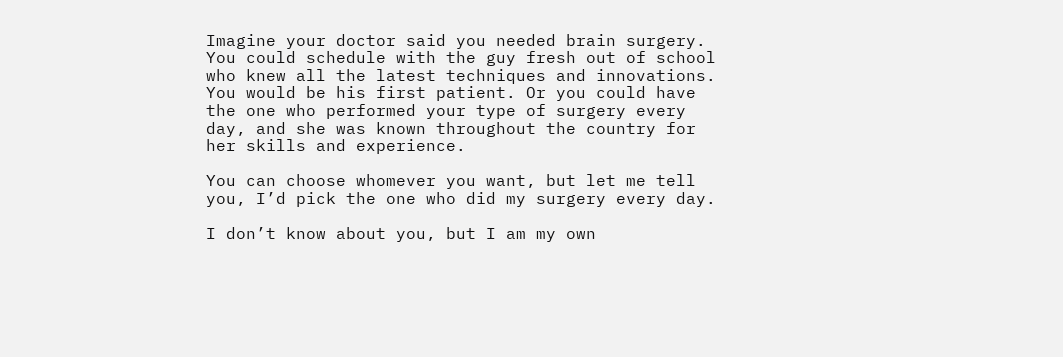Imagine your doctor said you needed brain surgery. You could schedule with the guy fresh out of school who knew all the latest techniques and innovations. You would be his first patient. Or you could have the one who performed your type of surgery every day, and she was known throughout the country for her skills and experience.

You can choose whomever you want, but let me tell you, I’d pick the one who did my surgery every day.

I don’t know about you, but I am my own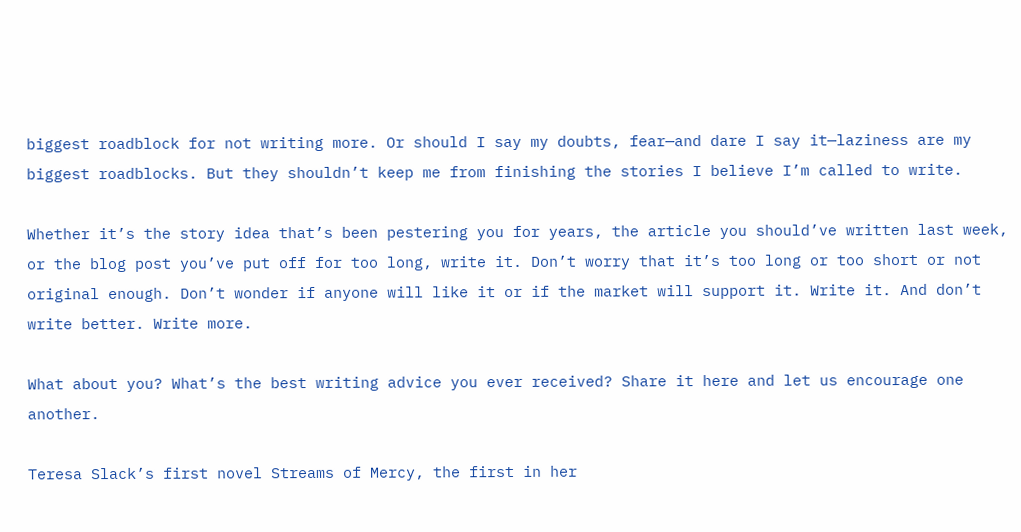biggest roadblock for not writing more. Or should I say my doubts, fear—and dare I say it—laziness are my biggest roadblocks. But they shouldn’t keep me from finishing the stories I believe I’m called to write.

Whether it’s the story idea that’s been pestering you for years, the article you should’ve written last week, or the blog post you’ve put off for too long, write it. Don’t worry that it’s too long or too short or not original enough. Don’t wonder if anyone will like it or if the market will support it. Write it. And don’t write better. Write more.

What about you? What’s the best writing advice you ever received? Share it here and let us encourage one another.

Teresa Slack’s first novel Streams of Mercy, the first in her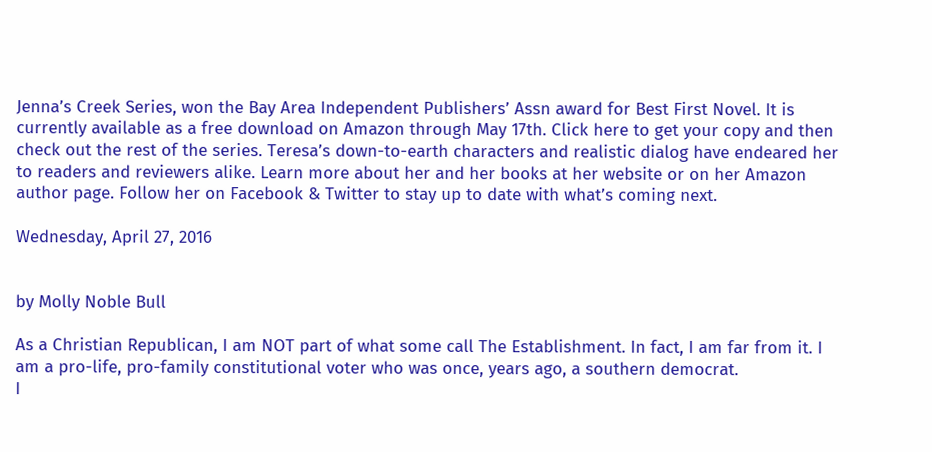Jenna’s Creek Series, won the Bay Area Independent Publishers’ Assn award for Best First Novel. It is currently available as a free download on Amazon through May 17th. Click here to get your copy and then check out the rest of the series. Teresa’s down-to-earth characters and realistic dialog have endeared her to readers and reviewers alike. Learn more about her and her books at her website or on her Amazon author page. Follow her on Facebook & Twitter to stay up to date with what’s coming next.

Wednesday, April 27, 2016


by Molly Noble Bull

As a Christian Republican, I am NOT part of what some call The Establishment. In fact, I am far from it. I am a pro-life, pro-family constitutional voter who was once, years ago, a southern democrat.
I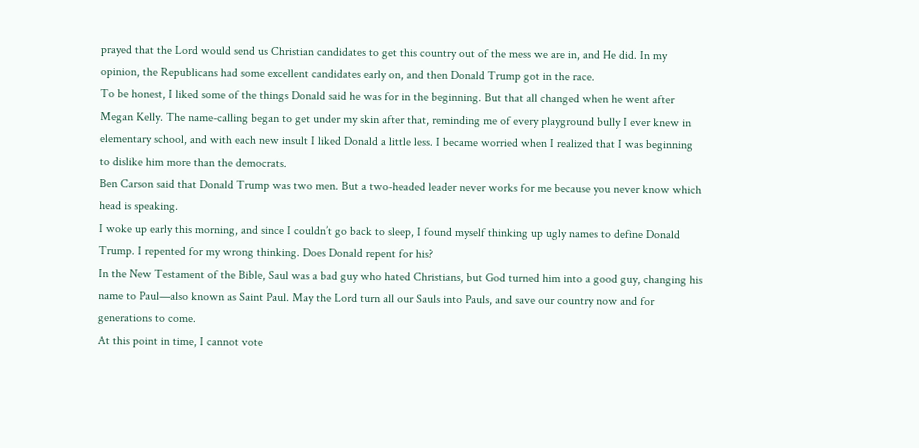prayed that the Lord would send us Christian candidates to get this country out of the mess we are in, and He did. In my opinion, the Republicans had some excellent candidates early on, and then Donald Trump got in the race.
To be honest, I liked some of the things Donald said he was for in the beginning. But that all changed when he went after Megan Kelly. The name-calling began to get under my skin after that, reminding me of every playground bully I ever knew in elementary school, and with each new insult I liked Donald a little less. I became worried when I realized that I was beginning to dislike him more than the democrats.
Ben Carson said that Donald Trump was two men. But a two-headed leader never works for me because you never know which head is speaking.
I woke up early this morning, and since I couldn’t go back to sleep, I found myself thinking up ugly names to define Donald Trump. I repented for my wrong thinking. Does Donald repent for his?
In the New Testament of the Bible, Saul was a bad guy who hated Christians, but God turned him into a good guy, changing his name to Paul—also known as Saint Paul. May the Lord turn all our Sauls into Pauls, and save our country now and for generations to come.
At this point in time, I cannot vote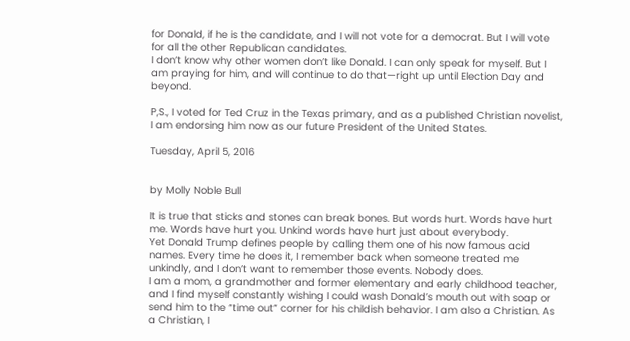for Donald, if he is the candidate, and I will not vote for a democrat. But I will vote for all the other Republican candidates.
I don’t know why other women don’t like Donald. I can only speak for myself. But I am praying for him, and will continue to do that—right up until Election Day and beyond.

P,S., I voted for Ted Cruz in the Texas primary, and as a published Christian novelist, I am endorsing him now as our future President of the United States.

Tuesday, April 5, 2016


by Molly Noble Bull

It is true that sticks and stones can break bones. But words hurt. Words have hurt me. Words have hurt you. Unkind words have hurt just about everybody.
Yet Donald Trump defines people by calling them one of his now famous acid names. Every time he does it, I remember back when someone treated me unkindly, and I don’t want to remember those events. Nobody does.
I am a mom, a grandmother and former elementary and early childhood teacher, and I find myself constantly wishing I could wash Donald’s mouth out with soap or send him to the “time out” corner for his childish behavior. I am also a Christian. As a Christian, I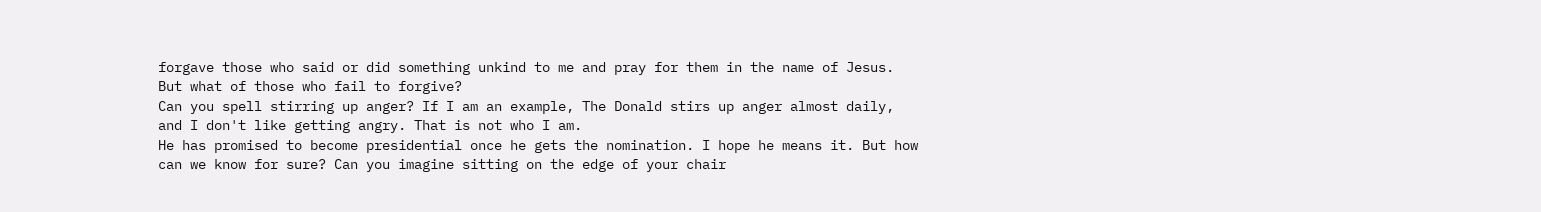forgave those who said or did something unkind to me and pray for them in the name of Jesus. But what of those who fail to forgive?
Can you spell stirring up anger? If I am an example, The Donald stirs up anger almost daily, and I don't like getting angry. That is not who I am.
He has promised to become presidential once he gets the nomination. I hope he means it. But how can we know for sure? Can you imagine sitting on the edge of your chair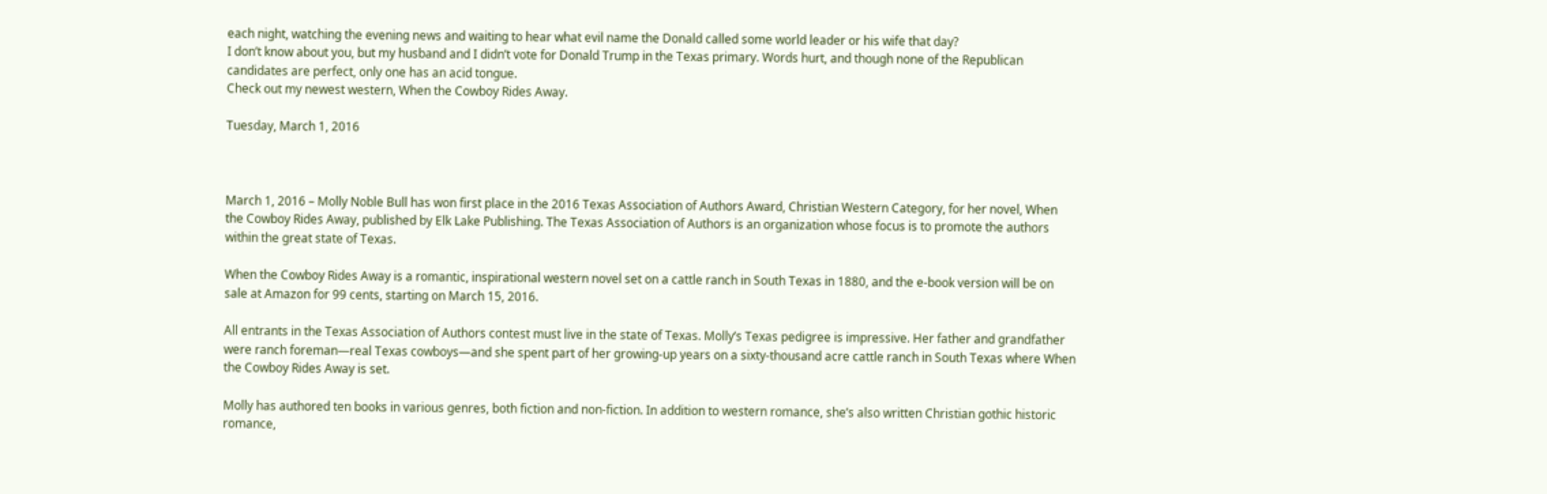each night, watching the evening news and waiting to hear what evil name the Donald called some world leader or his wife that day?
I don’t know about you, but my husband and I didn’t vote for Donald Trump in the Texas primary. Words hurt, and though none of the Republican candidates are perfect, only one has an acid tongue.
Check out my newest western, When the Cowboy Rides Away.

Tuesday, March 1, 2016



March 1, 2016 – Molly Noble Bull has won first place in the 2016 Texas Association of Authors Award, Christian Western Category, for her novel, When the Cowboy Rides Away, published by Elk Lake Publishing. The Texas Association of Authors is an organization whose focus is to promote the authors within the great state of Texas.

When the Cowboy Rides Away is a romantic, inspirational western novel set on a cattle ranch in South Texas in 1880, and the e-book version will be on sale at Amazon for 99 cents, starting on March 15, 2016.

All entrants in the Texas Association of Authors contest must live in the state of Texas. Molly’s Texas pedigree is impressive. Her father and grandfather were ranch foreman—real Texas cowboys—and she spent part of her growing-up years on a sixty-thousand acre cattle ranch in South Texas where When the Cowboy Rides Away is set.

Molly has authored ten books in various genres, both fiction and non-fiction. In addition to western romance, she’s also written Christian gothic historic romance,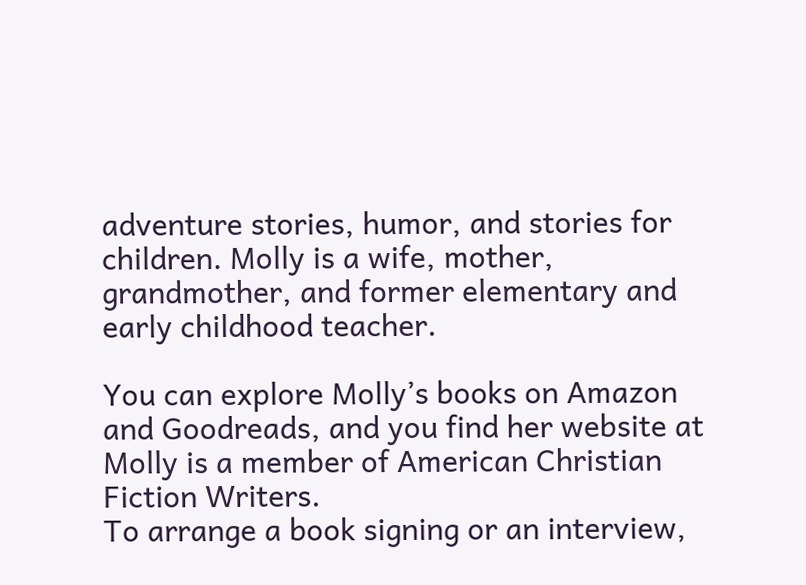adventure stories, humor, and stories for children. Molly is a wife, mother, grandmother, and former elementary and early childhood teacher.

You can explore Molly’s books on Amazon and Goodreads, and you find her website at Molly is a member of American Christian Fiction Writers.
To arrange a book signing or an interview,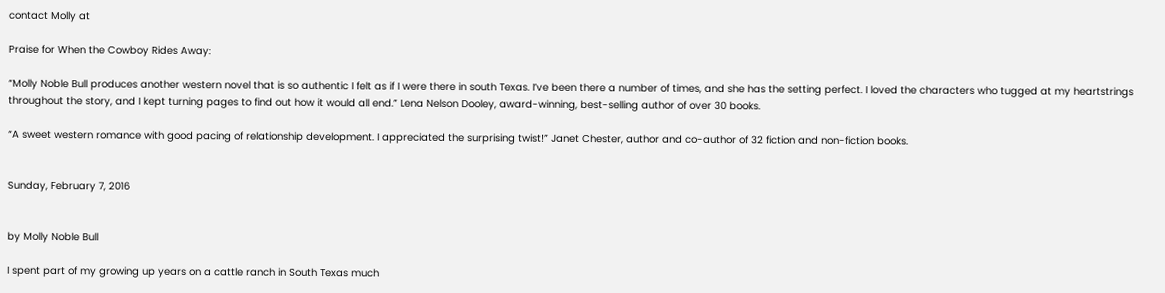contact Molly at

Praise for When the Cowboy Rides Away:

“Molly Noble Bull produces another western novel that is so authentic I felt as if I were there in south Texas. I’ve been there a number of times, and she has the setting perfect. I loved the characters who tugged at my heartstrings throughout the story, and I kept turning pages to find out how it would all end.” Lena Nelson Dooley, award-winning, best-selling author of over 30 books.

“A sweet western romance with good pacing of relationship development. I appreciated the surprising twist!” Janet Chester, author and co-author of 32 fiction and non-fiction books.


Sunday, February 7, 2016


by Molly Noble Bull

I spent part of my growing up years on a cattle ranch in South Texas much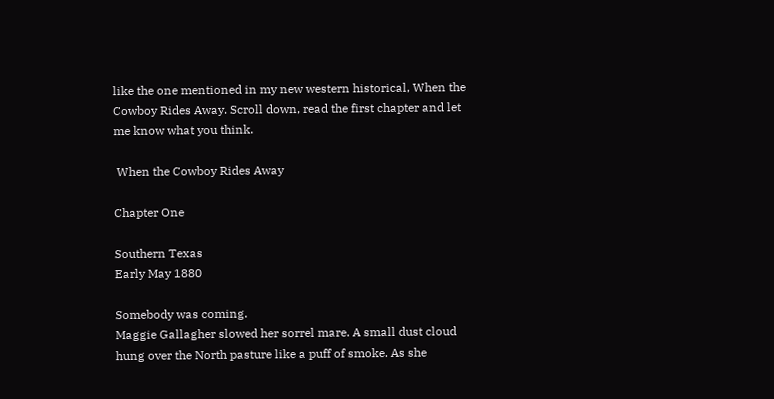like the one mentioned in my new western historical, When the Cowboy Rides Away. Scroll down, read the first chapter and let me know what you think.

 When the Cowboy Rides Away

Chapter One

Southern Texas
Early May 1880

Somebody was coming.
Maggie Gallagher slowed her sorrel mare. A small dust cloud hung over the North pasture like a puff of smoke. As she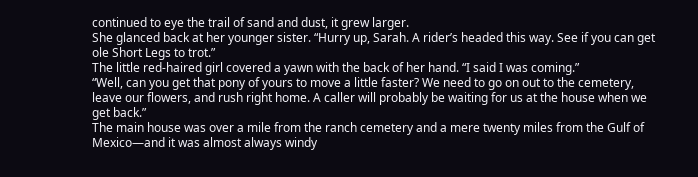continued to eye the trail of sand and dust, it grew larger.
She glanced back at her younger sister. “Hurry up, Sarah. A rider’s headed this way. See if you can get ole Short Legs to trot.”
The little red-haired girl covered a yawn with the back of her hand. “I said I was coming.”
“Well, can you get that pony of yours to move a little faster? We need to go on out to the cemetery, leave our flowers, and rush right home. A caller will probably be waiting for us at the house when we get back.”
The main house was over a mile from the ranch cemetery and a mere twenty miles from the Gulf of Mexico—and it was almost always windy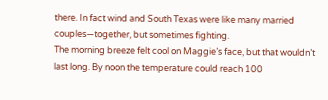there. In fact wind and South Texas were like many married couples—together, but sometimes fighting.
The morning breeze felt cool on Maggie’s face, but that wouldn’t last long. By noon the temperature could reach 100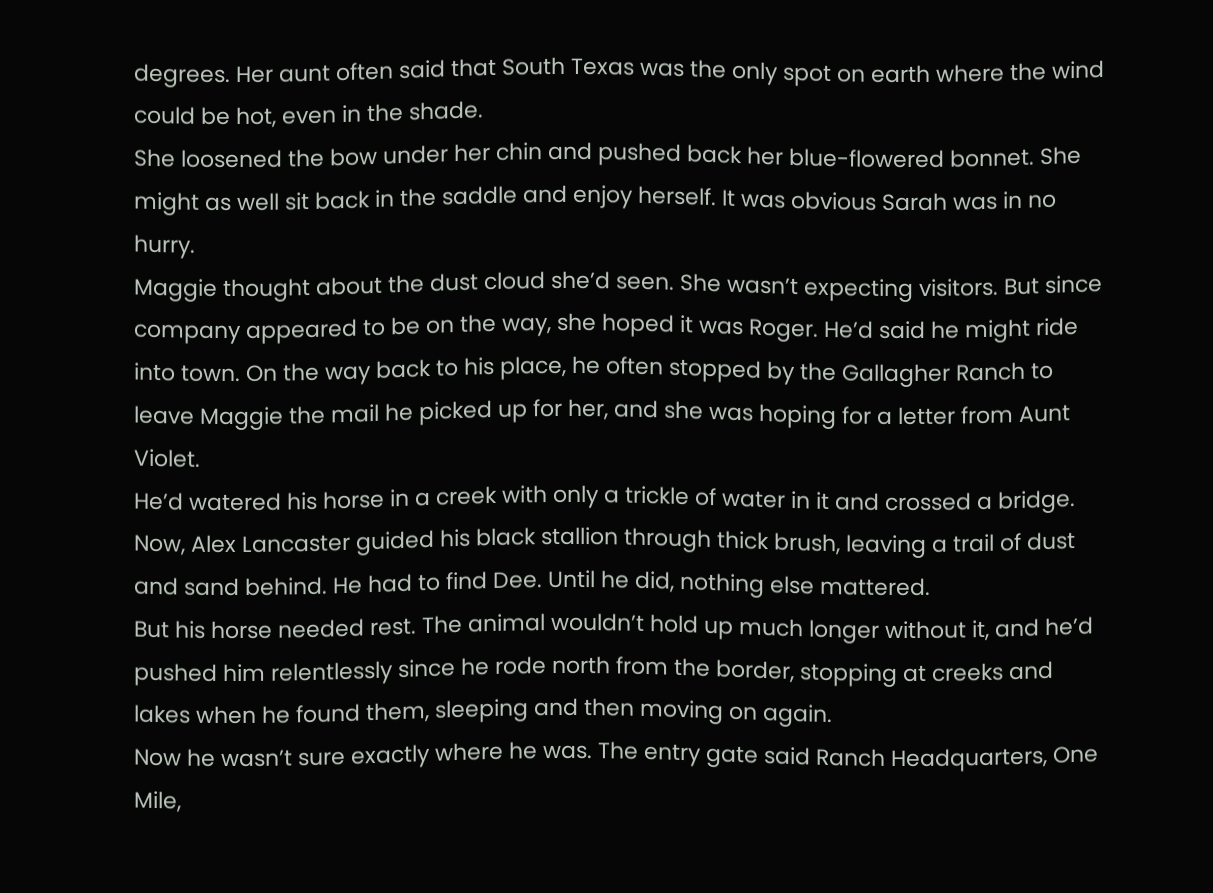degrees. Her aunt often said that South Texas was the only spot on earth where the wind could be hot, even in the shade.
She loosened the bow under her chin and pushed back her blue-flowered bonnet. She might as well sit back in the saddle and enjoy herself. It was obvious Sarah was in no hurry.
Maggie thought about the dust cloud she’d seen. She wasn’t expecting visitors. But since company appeared to be on the way, she hoped it was Roger. He’d said he might ride into town. On the way back to his place, he often stopped by the Gallagher Ranch to leave Maggie the mail he picked up for her, and she was hoping for a letter from Aunt Violet.
He’d watered his horse in a creek with only a trickle of water in it and crossed a bridge. Now, Alex Lancaster guided his black stallion through thick brush, leaving a trail of dust and sand behind. He had to find Dee. Until he did, nothing else mattered.
But his horse needed rest. The animal wouldn’t hold up much longer without it, and he’d pushed him relentlessly since he rode north from the border, stopping at creeks and lakes when he found them, sleeping and then moving on again.
Now he wasn’t sure exactly where he was. The entry gate said Ranch Headquarters, One Mile,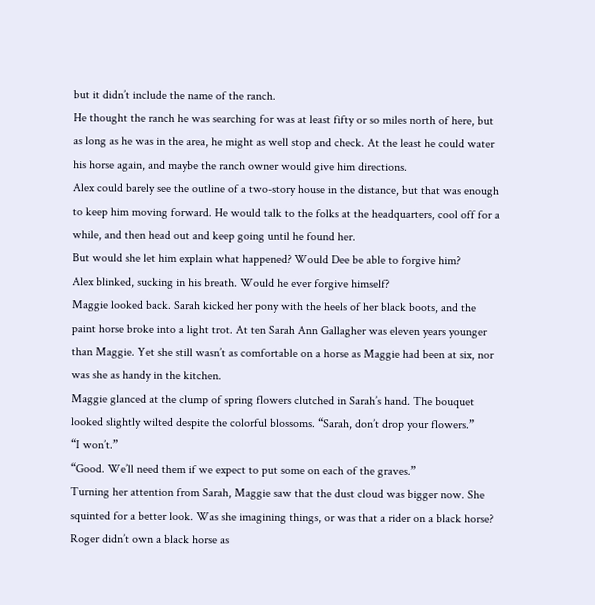but it didn’t include the name of the ranch.
He thought the ranch he was searching for was at least fifty or so miles north of here, but as long as he was in the area, he might as well stop and check. At the least he could water his horse again, and maybe the ranch owner would give him directions.
Alex could barely see the outline of a two-story house in the distance, but that was enough to keep him moving forward. He would talk to the folks at the headquarters, cool off for a while, and then head out and keep going until he found her.
But would she let him explain what happened? Would Dee be able to forgive him?
Alex blinked, sucking in his breath. Would he ever forgive himself?
Maggie looked back. Sarah kicked her pony with the heels of her black boots, and the paint horse broke into a light trot. At ten Sarah Ann Gallagher was eleven years younger than Maggie. Yet she still wasn’t as comfortable on a horse as Maggie had been at six, nor was she as handy in the kitchen.
Maggie glanced at the clump of spring flowers clutched in Sarah’s hand. The bouquet looked slightly wilted despite the colorful blossoms. “Sarah, don’t drop your flowers.”
“I won’t.”
“Good. We’ll need them if we expect to put some on each of the graves.”
Turning her attention from Sarah, Maggie saw that the dust cloud was bigger now. She squinted for a better look. Was she imagining things, or was that a rider on a black horse? Roger didn’t own a black horse as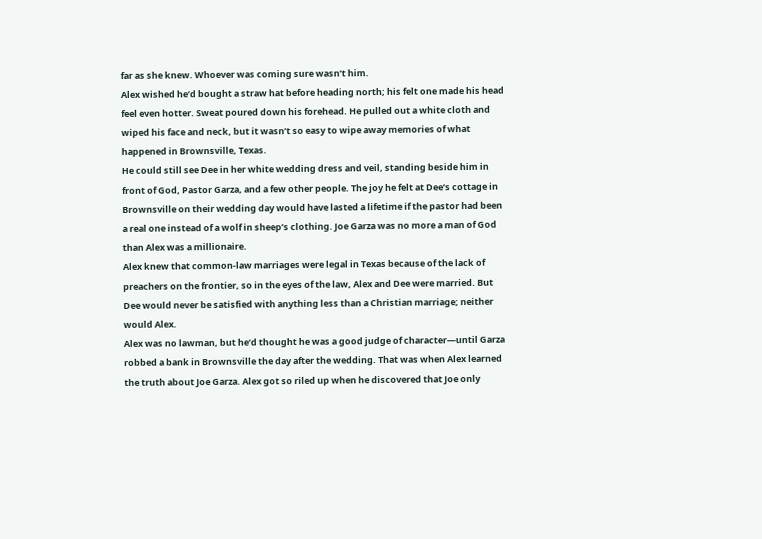far as she knew. Whoever was coming sure wasn’t him.
Alex wished he’d bought a straw hat before heading north; his felt one made his head feel even hotter. Sweat poured down his forehead. He pulled out a white cloth and wiped his face and neck, but it wasn’t so easy to wipe away memories of what happened in Brownsville, Texas.
He could still see Dee in her white wedding dress and veil, standing beside him in front of God, Pastor Garza, and a few other people. The joy he felt at Dee’s cottage in Brownsville on their wedding day would have lasted a lifetime if the pastor had been a real one instead of a wolf in sheep’s clothing. Joe Garza was no more a man of God than Alex was a millionaire.
Alex knew that common-law marriages were legal in Texas because of the lack of preachers on the frontier, so in the eyes of the law, Alex and Dee were married. But Dee would never be satisfied with anything less than a Christian marriage; neither would Alex.
Alex was no lawman, but he’d thought he was a good judge of character—until Garza robbed a bank in Brownsville the day after the wedding. That was when Alex learned the truth about Joe Garza. Alex got so riled up when he discovered that Joe only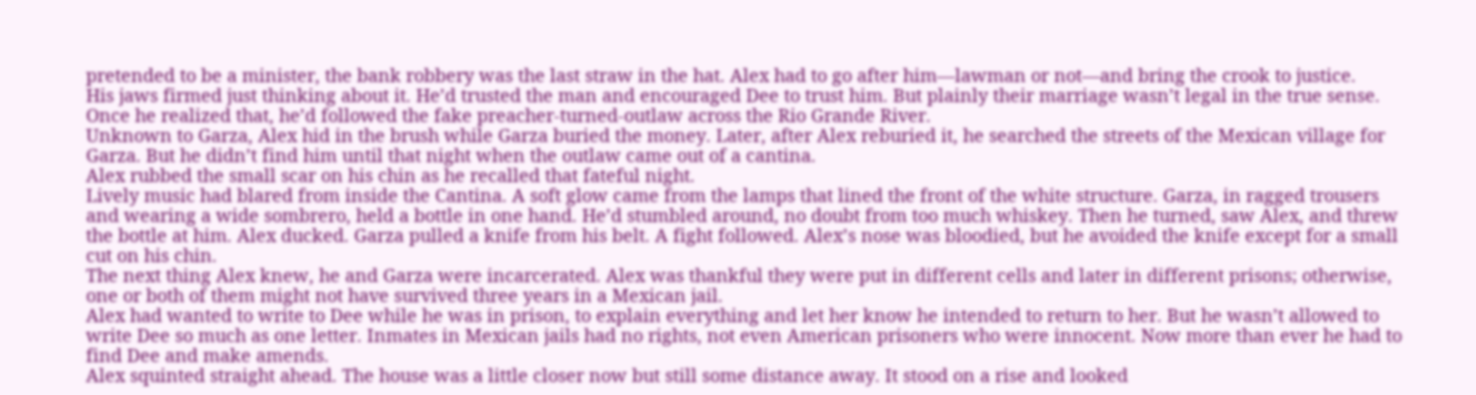pretended to be a minister, the bank robbery was the last straw in the hat. Alex had to go after him—lawman or not—and bring the crook to justice.
His jaws firmed just thinking about it. He’d trusted the man and encouraged Dee to trust him. But plainly their marriage wasn’t legal in the true sense. Once he realized that, he’d followed the fake preacher-turned-outlaw across the Rio Grande River.
Unknown to Garza, Alex hid in the brush while Garza buried the money. Later, after Alex reburied it, he searched the streets of the Mexican village for Garza. But he didn’t find him until that night when the outlaw came out of a cantina.
Alex rubbed the small scar on his chin as he recalled that fateful night.
Lively music had blared from inside the Cantina. A soft glow came from the lamps that lined the front of the white structure. Garza, in ragged trousers and wearing a wide sombrero, held a bottle in one hand. He’d stumbled around, no doubt from too much whiskey. Then he turned, saw Alex, and threw the bottle at him. Alex ducked. Garza pulled a knife from his belt. A fight followed. Alex’s nose was bloodied, but he avoided the knife except for a small cut on his chin.
The next thing Alex knew, he and Garza were incarcerated. Alex was thankful they were put in different cells and later in different prisons; otherwise, one or both of them might not have survived three years in a Mexican jail.
Alex had wanted to write to Dee while he was in prison, to explain everything and let her know he intended to return to her. But he wasn’t allowed to write Dee so much as one letter. Inmates in Mexican jails had no rights, not even American prisoners who were innocent. Now more than ever he had to find Dee and make amends.
Alex squinted straight ahead. The house was a little closer now but still some distance away. It stood on a rise and looked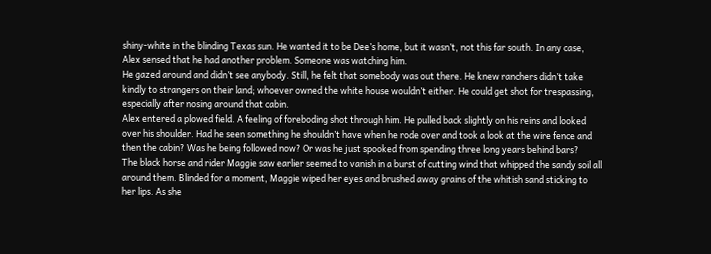shiny-white in the blinding Texas sun. He wanted it to be Dee’s home, but it wasn’t, not this far south. In any case, Alex sensed that he had another problem. Someone was watching him.
He gazed around and didn’t see anybody. Still, he felt that somebody was out there. He knew ranchers didn’t take kindly to strangers on their land; whoever owned the white house wouldn’t either. He could get shot for trespassing, especially after nosing around that cabin.
Alex entered a plowed field. A feeling of foreboding shot through him. He pulled back slightly on his reins and looked over his shoulder. Had he seen something he shouldn’t have when he rode over and took a look at the wire fence and then the cabin? Was he being followed now? Or was he just spooked from spending three long years behind bars?
The black horse and rider Maggie saw earlier seemed to vanish in a burst of cutting wind that whipped the sandy soil all around them. Blinded for a moment, Maggie wiped her eyes and brushed away grains of the whitish sand sticking to her lips. As she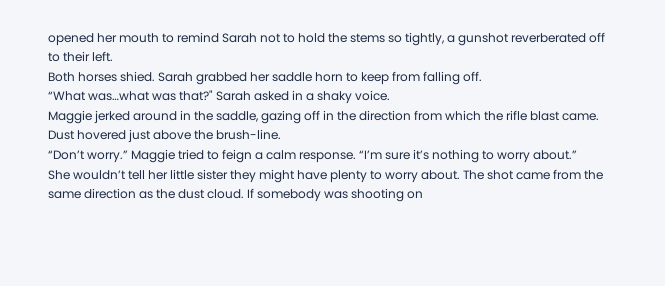opened her mouth to remind Sarah not to hold the stems so tightly, a gunshot reverberated off to their left.
Both horses shied. Sarah grabbed her saddle horn to keep from falling off.
“What was…what was that?" Sarah asked in a shaky voice.
Maggie jerked around in the saddle, gazing off in the direction from which the rifle blast came. Dust hovered just above the brush-line.
“Don’t worry.” Maggie tried to feign a calm response. “I’m sure it’s nothing to worry about.”
She wouldn’t tell her little sister they might have plenty to worry about. The shot came from the same direction as the dust cloud. If somebody was shooting on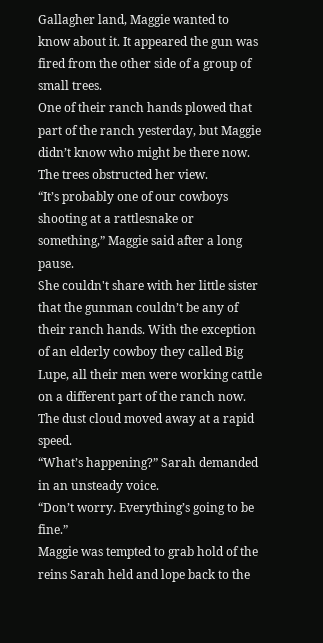Gallagher land, Maggie wanted to know about it. It appeared the gun was fired from the other side of a group of small trees.
One of their ranch hands plowed that part of the ranch yesterday, but Maggie didn’t know who might be there now. The trees obstructed her view.
“It’s probably one of our cowboys shooting at a rattlesnake or something,” Maggie said after a long pause.
She couldn't share with her little sister that the gunman couldn’t be any of their ranch hands. With the exception of an elderly cowboy they called Big Lupe, all their men were working cattle on a different part of the ranch now.
The dust cloud moved away at a rapid speed.
“What’s happening?” Sarah demanded in an unsteady voice.
“Don’t worry. Everything’s going to be fine.”
Maggie was tempted to grab hold of the reins Sarah held and lope back to the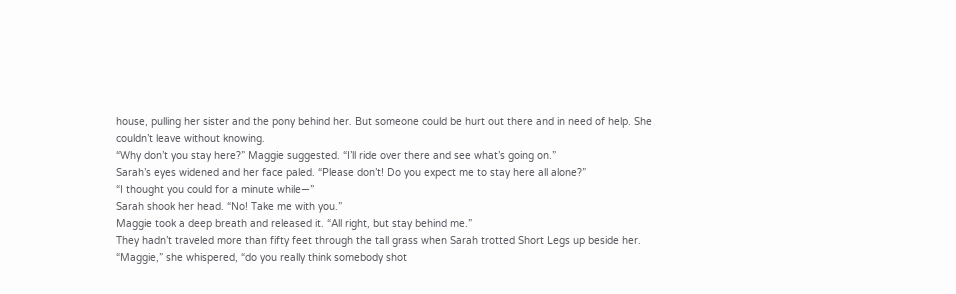house, pulling her sister and the pony behind her. But someone could be hurt out there and in need of help. She couldn’t leave without knowing.
“Why don’t you stay here?” Maggie suggested. “I’ll ride over there and see what’s going on.”
Sarah’s eyes widened and her face paled. “Please don’t! Do you expect me to stay here all alone?”
“I thought you could for a minute while—”
Sarah shook her head. “No! Take me with you.”
Maggie took a deep breath and released it. “All right, but stay behind me.”
They hadn’t traveled more than fifty feet through the tall grass when Sarah trotted Short Legs up beside her.
“Maggie,” she whispered, “do you really think somebody shot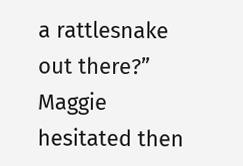a rattlesnake out there?”
Maggie hesitated then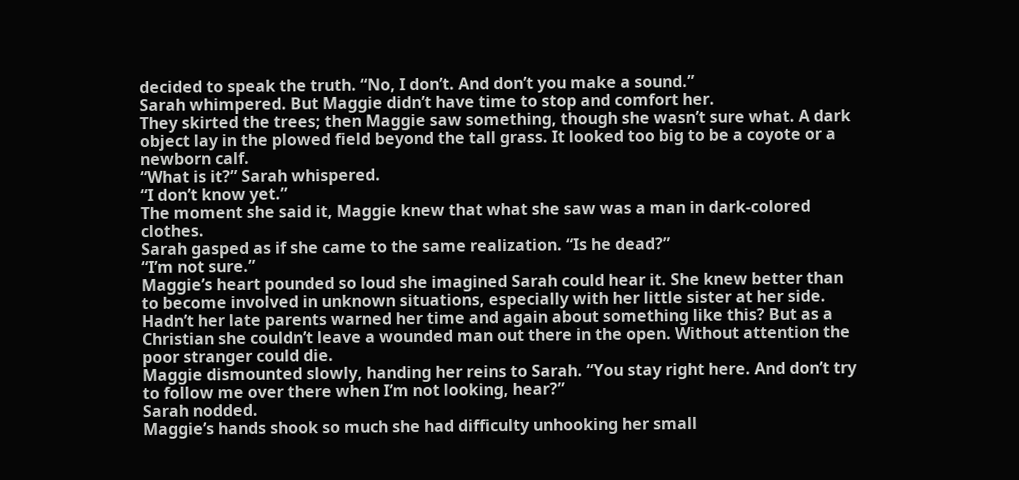decided to speak the truth. “No, I don’t. And don’t you make a sound.”
Sarah whimpered. But Maggie didn’t have time to stop and comfort her.
They skirted the trees; then Maggie saw something, though she wasn’t sure what. A dark object lay in the plowed field beyond the tall grass. It looked too big to be a coyote or a newborn calf.
“What is it?” Sarah whispered.
“I don’t know yet.”
The moment she said it, Maggie knew that what she saw was a man in dark-colored clothes.
Sarah gasped as if she came to the same realization. “Is he dead?”
“I’m not sure.”
Maggie’s heart pounded so loud she imagined Sarah could hear it. She knew better than to become involved in unknown situations, especially with her little sister at her side. Hadn’t her late parents warned her time and again about something like this? But as a Christian she couldn’t leave a wounded man out there in the open. Without attention the poor stranger could die.
Maggie dismounted slowly, handing her reins to Sarah. “You stay right here. And don’t try to follow me over there when I’m not looking, hear?”
Sarah nodded.
Maggie’s hands shook so much she had difficulty unhooking her small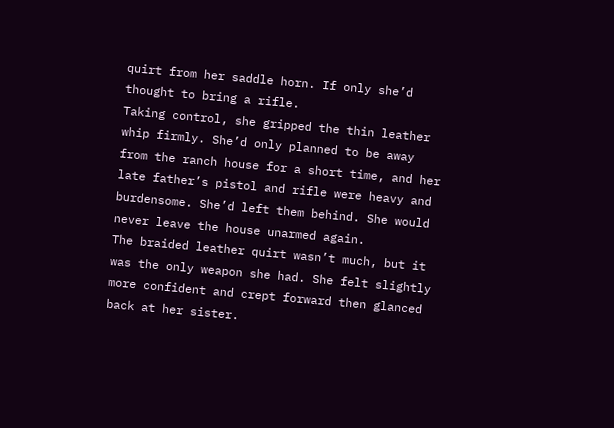quirt from her saddle horn. If only she’d thought to bring a rifle.
Taking control, she gripped the thin leather whip firmly. She’d only planned to be away from the ranch house for a short time, and her late father’s pistol and rifle were heavy and burdensome. She’d left them behind. She would never leave the house unarmed again.
The braided leather quirt wasn’t much, but it was the only weapon she had. She felt slightly more confident and crept forward then glanced back at her sister.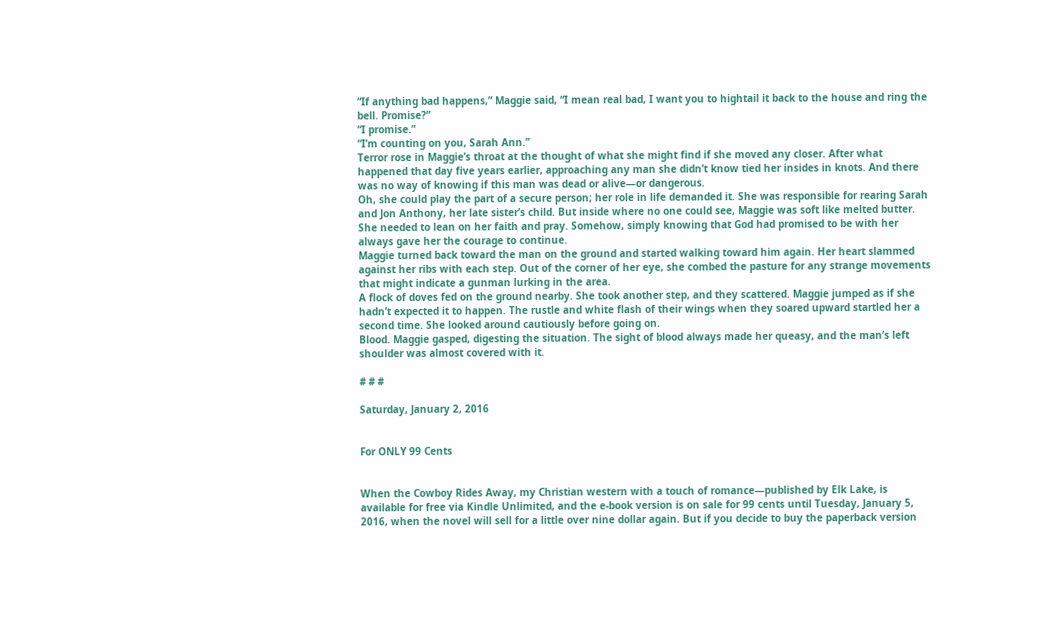“If anything bad happens,” Maggie said, “I mean real bad, I want you to hightail it back to the house and ring the bell. Promise?”
“I promise.”
“I’m counting on you, Sarah Ann.”
Terror rose in Maggie’s throat at the thought of what she might find if she moved any closer. After what happened that day five years earlier, approaching any man she didn’t know tied her insides in knots. And there was no way of knowing if this man was dead or alive—or dangerous.
Oh, she could play the part of a secure person; her role in life demanded it. She was responsible for rearing Sarah and Jon Anthony, her late sister’s child. But inside where no one could see, Maggie was soft like melted butter.
She needed to lean on her faith and pray. Somehow, simply knowing that God had promised to be with her always gave her the courage to continue.
Maggie turned back toward the man on the ground and started walking toward him again. Her heart slammed against her ribs with each step. Out of the corner of her eye, she combed the pasture for any strange movements that might indicate a gunman lurking in the area.
A flock of doves fed on the ground nearby. She took another step, and they scattered. Maggie jumped as if she hadn’t expected it to happen. The rustle and white flash of their wings when they soared upward startled her a second time. She looked around cautiously before going on.
Blood. Maggie gasped, digesting the situation. The sight of blood always made her queasy, and the man’s left shoulder was almost covered with it.

# # #

Saturday, January 2, 2016


For ONLY 99 Cents


When the Cowboy Rides Away, my Christian western with a touch of romance—published by Elk Lake, is available for free via Kindle Unlimited, and the e-book version is on sale for 99 cents until Tuesday, January 5, 2016, when the novel will sell for a little over nine dollar again. But if you decide to buy the paperback version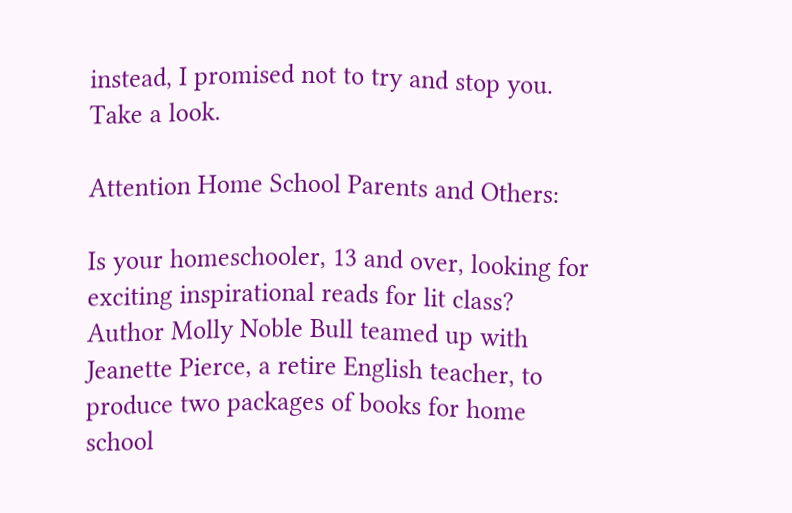instead, I promised not to try and stop you.
Take a look.

Attention Home School Parents and Others:

Is your homeschooler, 13 and over, looking for exciting inspirational reads for lit class? Author Molly Noble Bull teamed up with Jeanette Pierce, a retire English teacher, to produce two packages of books for home school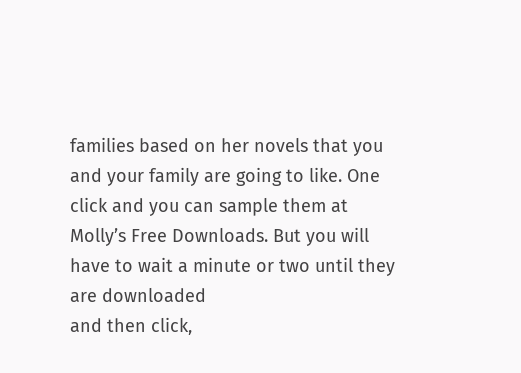families based on her novels that you and your family are going to like. One click and you can sample them at Molly’s Free Downloads. But you will have to wait a minute or two until they are downloaded
and then click,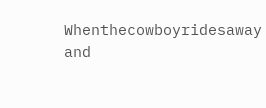Whenthecowboyridesaway
and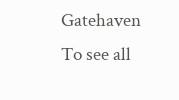Gatehaven
To see all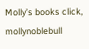Molly’s books click, mollynoblebull